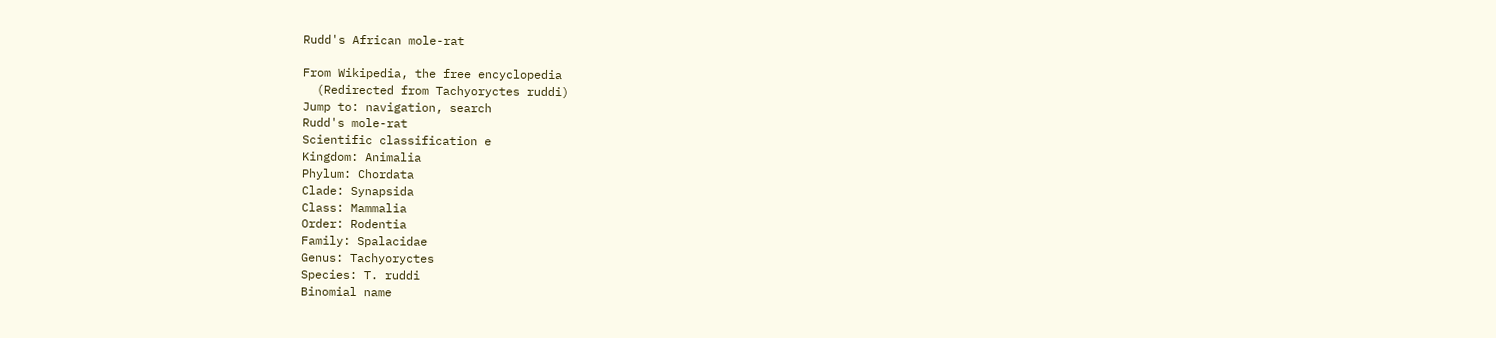Rudd's African mole-rat

From Wikipedia, the free encyclopedia
  (Redirected from Tachyoryctes ruddi)
Jump to: navigation, search
Rudd's mole-rat
Scientific classification e
Kingdom: Animalia
Phylum: Chordata
Clade: Synapsida
Class: Mammalia
Order: Rodentia
Family: Spalacidae
Genus: Tachyoryctes
Species: T. ruddi
Binomial name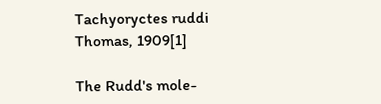Tachyoryctes ruddi
Thomas, 1909[1]

The Rudd's mole-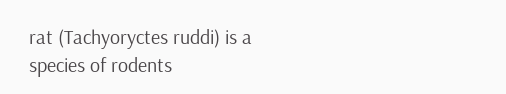rat (Tachyoryctes ruddi) is a species of rodents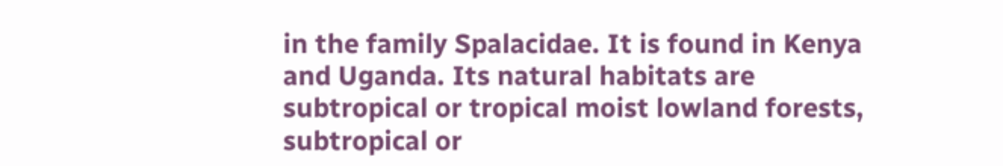in the family Spalacidae. It is found in Kenya and Uganda. Its natural habitats are subtropical or tropical moist lowland forests, subtropical or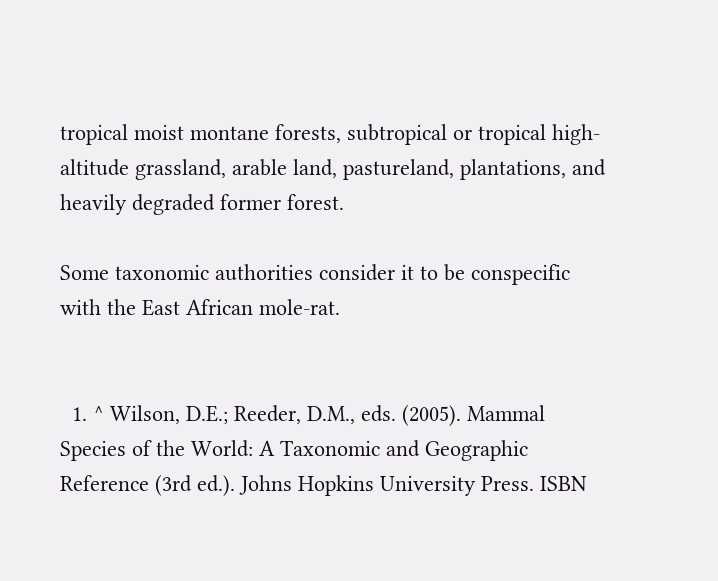tropical moist montane forests, subtropical or tropical high-altitude grassland, arable land, pastureland, plantations, and heavily degraded former forest.

Some taxonomic authorities consider it to be conspecific with the East African mole-rat.


  1. ^ Wilson, D.E.; Reeder, D.M., eds. (2005). Mammal Species of the World: A Taxonomic and Geographic Reference (3rd ed.). Johns Hopkins University Press. ISBN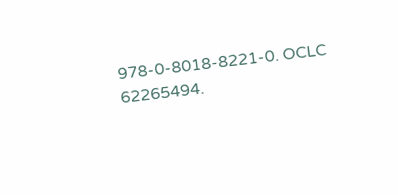978-0-8018-8221-0. OCLC 62265494.